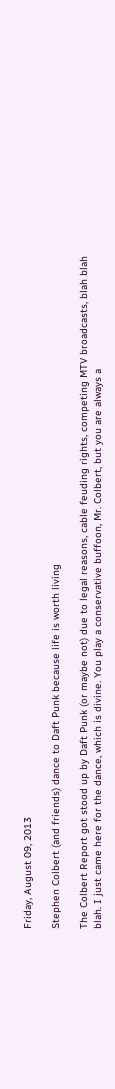Friday, August 09, 2013

Stephen Colbert (and friends) dance to Daft Punk because life is worth living

The Colbert Report got stood up by Daft Punk (or maybe not) due to legal reasons, cable feuding rights, competing MTV broadcasts, blah blah blah. I just came here for the dance, which is divine. You play a conservative buffoon, Mr. Colbert, but you are always a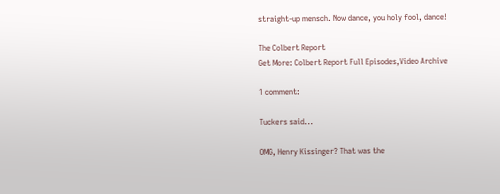straight-up mensch. Now dance, you holy fool, dance!

The Colbert Report
Get More: Colbert Report Full Episodes,Video Archive

1 comment:

Tuckers said...

OMG, Henry Kissinger? That was the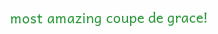most amazing coupe de grace!